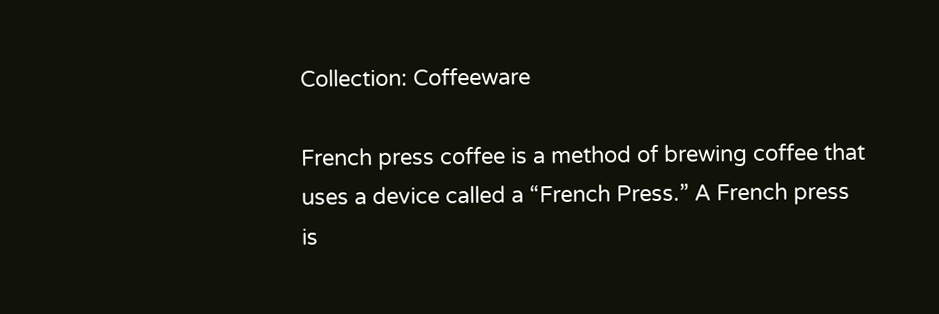Collection: Coffeeware

French press coffee is a method of brewing coffee that uses a device called a “French Press.” A French press is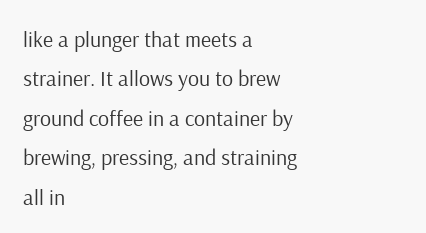like a plunger that meets a strainer. It allows you to brew ground coffee in a container by brewing, pressing, and straining all in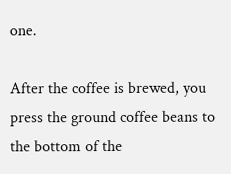one.

After the coffee is brewed, you press the ground coffee beans to the bottom of the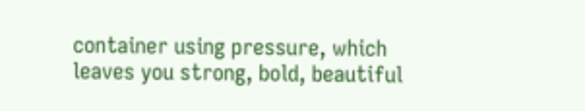container using pressure, which leaves you strong, bold, beautiful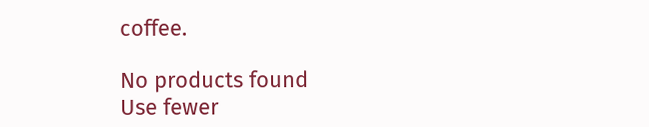coffee.

No products found
Use fewer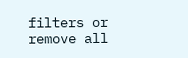filters or remove all